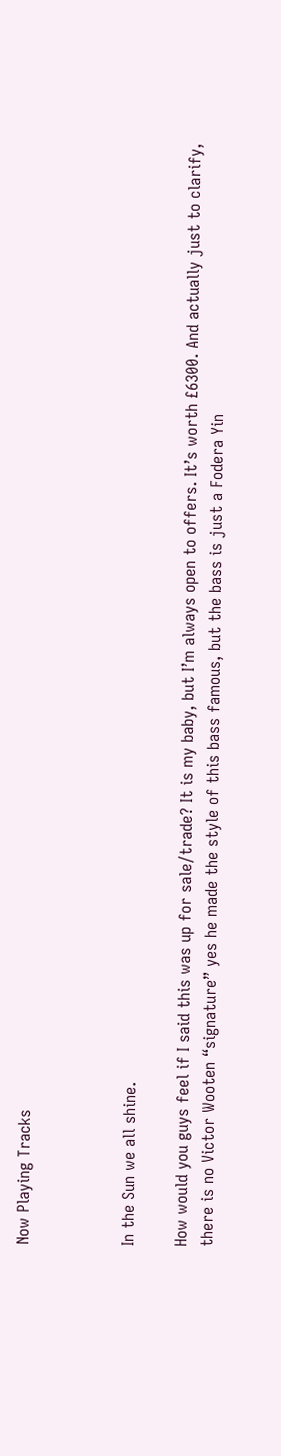Now Playing Tracks



In the Sun we all shine.

How would you guys feel if I said this was up for sale/trade? It is my baby, but I’m always open to offers. It’s worth £6300. And actually just to clarify, there is no Victor Wooten “signature” yes he made the style of this bass famous, but the bass is just a Fodera Yin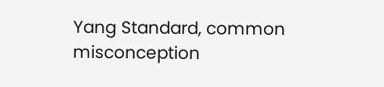Yang Standard, common misconception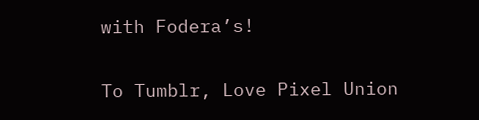with Fodera’s!

To Tumblr, Love Pixel Union